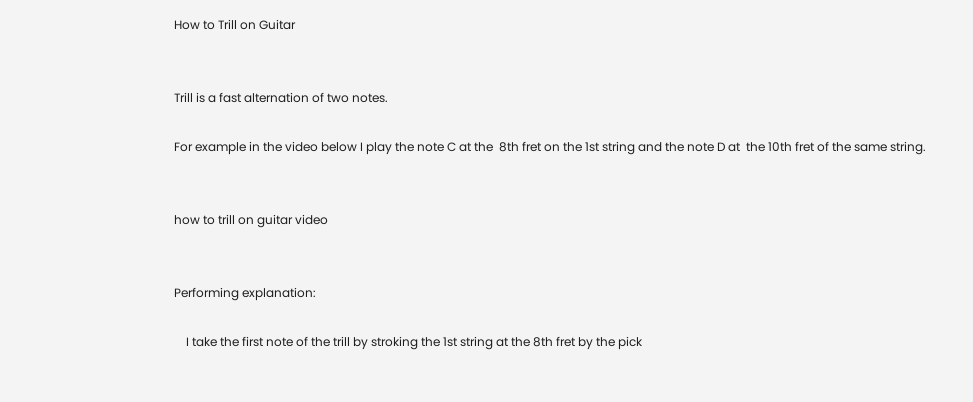How to Trill on Guitar


Trill is a fast alternation of two notes.

For example in the video below I play the note C at the  8th fret on the 1st string and the note D at  the 10th fret of the same string.


how to trill on guitar video


Performing explanation:

    I take the first note of the trill by stroking the 1st string at the 8th fret by the pick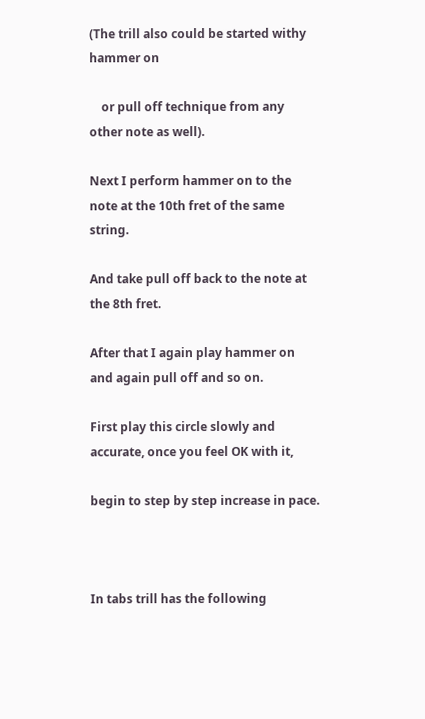(The trill also could be started withy hammer on

    or pull off technique from any other note as well).

Next I perform hammer on to the note at the 10th fret of the same string.

And take pull off back to the note at the 8th fret.

After that I again play hammer on and again pull off and so on.

First play this circle slowly and accurate, once you feel OK with it,

begin to step by step increase in pace.



In tabs trill has the following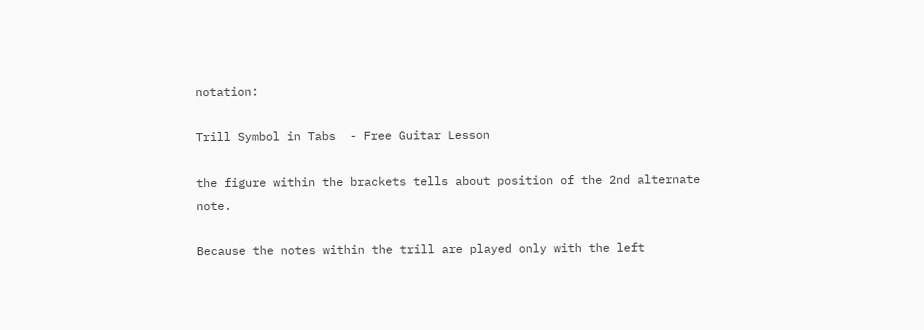notation:

Trill Symbol in Tabs  - Free Guitar Lesson

the figure within the brackets tells about position of the 2nd alternate note.

Because the notes within the trill are played only with the left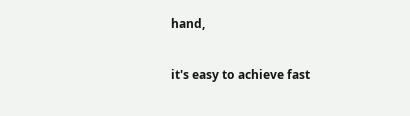hand,

it's easy to achieve fast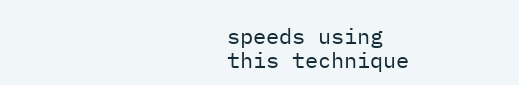speeds using this technique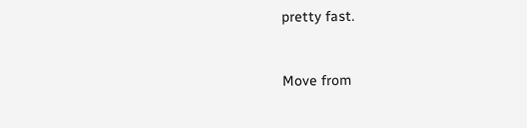pretty fast.


Move from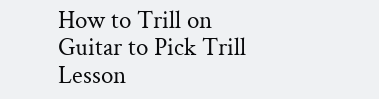How to Trill on Guitar to Pick Trill Lesson